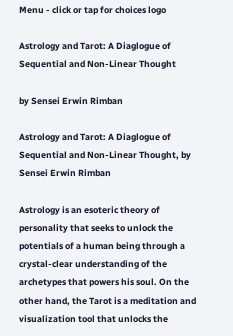Menu - click or tap for choices logo

Astrology and Tarot: A Diaglogue of Sequential and Non-Linear Thought

by Sensei Erwin Rimban

Astrology and Tarot: A Diaglogue of Sequential and Non-Linear Thought, by Sensei Erwin Rimban

Astrology is an esoteric theory of personality that seeks to unlock the potentials of a human being through a crystal-clear understanding of the archetypes that powers his soul. On the other hand, the Tarot is a meditation and visualization tool that unlocks the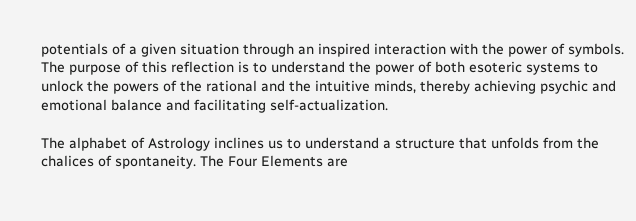potentials of a given situation through an inspired interaction with the power of symbols. The purpose of this reflection is to understand the power of both esoteric systems to unlock the powers of the rational and the intuitive minds, thereby achieving psychic and emotional balance and facilitating self-actualization.

The alphabet of Astrology inclines us to understand a structure that unfolds from the chalices of spontaneity. The Four Elements are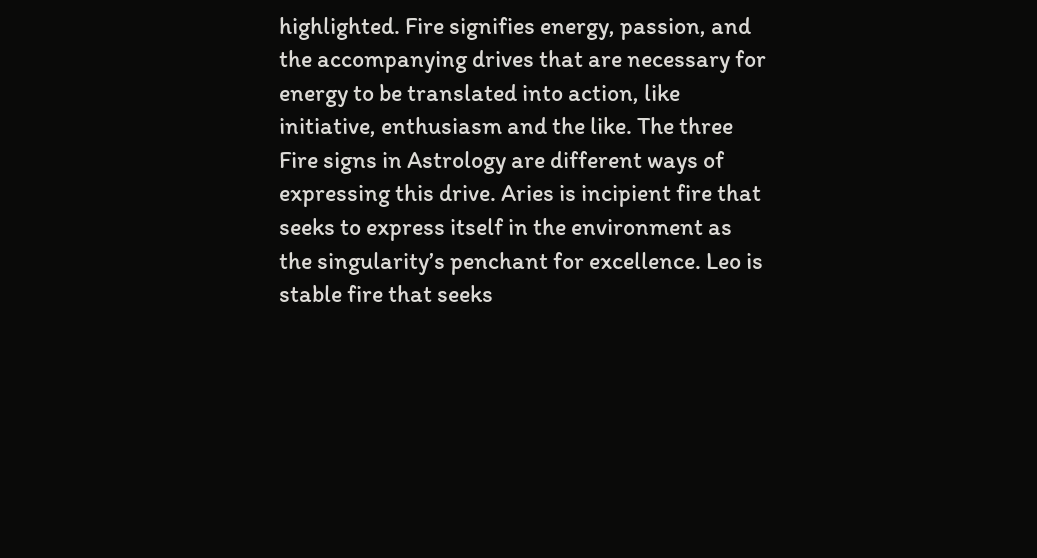highlighted. Fire signifies energy, passion, and the accompanying drives that are necessary for energy to be translated into action, like initiative, enthusiasm and the like. The three Fire signs in Astrology are different ways of expressing this drive. Aries is incipient fire that seeks to express itself in the environment as the singularity’s penchant for excellence. Leo is stable fire that seeks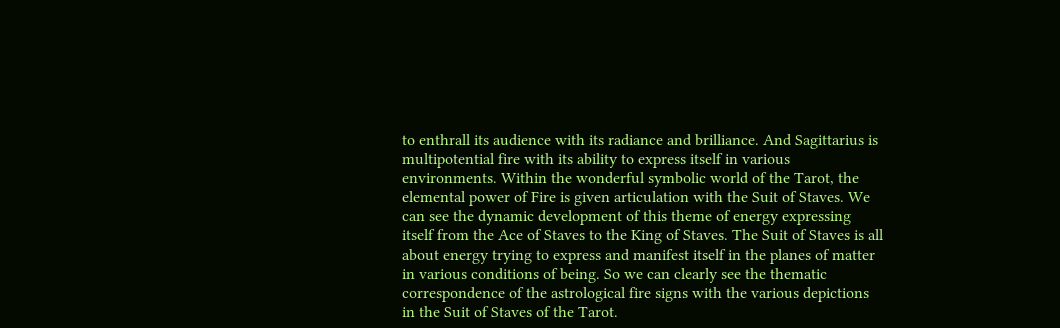to enthrall its audience with its radiance and brilliance. And Sagittarius is multipotential fire with its ability to express itself in various environments. Within the wonderful symbolic world of the Tarot, the elemental power of Fire is given articulation with the Suit of Staves. We can see the dynamic development of this theme of energy expressing itself from the Ace of Staves to the King of Staves. The Suit of Staves is all about energy trying to express and manifest itself in the planes of matter in various conditions of being. So we can clearly see the thematic correspondence of the astrological fire signs with the various depictions in the Suit of Staves of the Tarot.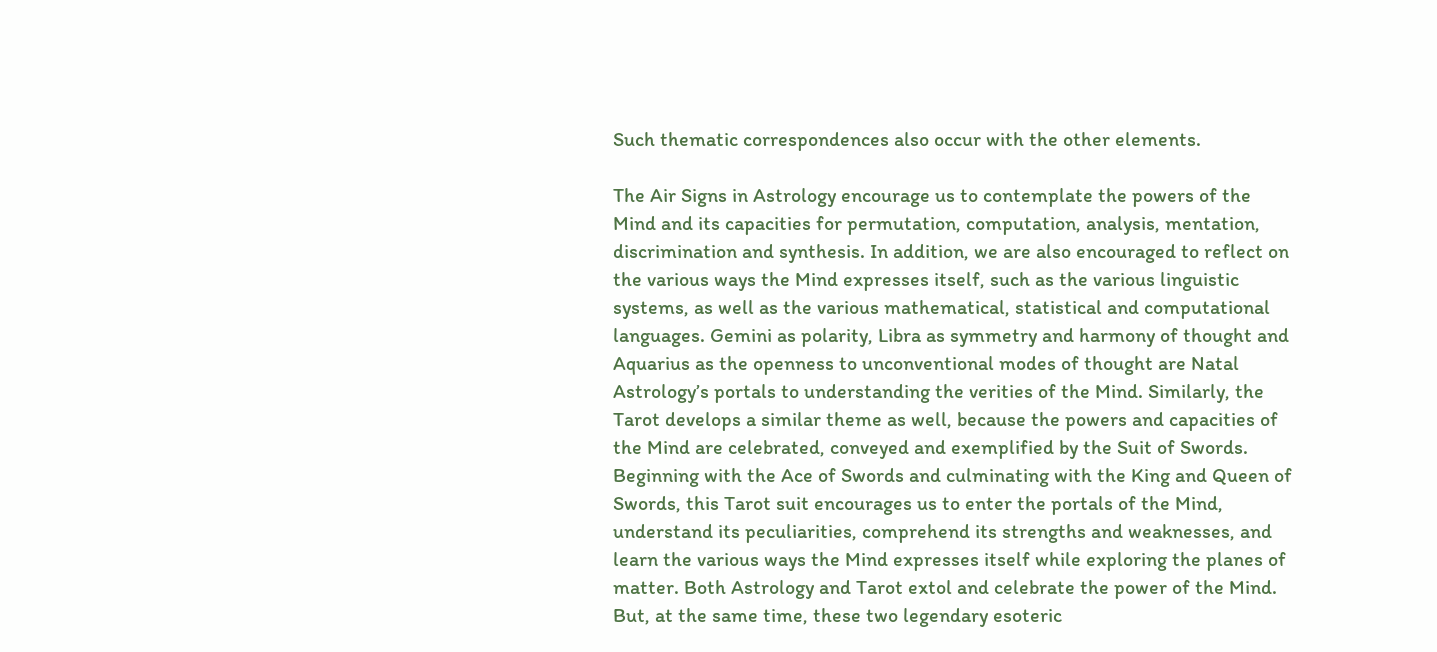Such thematic correspondences also occur with the other elements.

The Air Signs in Astrology encourage us to contemplate the powers of the Mind and its capacities for permutation, computation, analysis, mentation, discrimination and synthesis. In addition, we are also encouraged to reflect on the various ways the Mind expresses itself, such as the various linguistic systems, as well as the various mathematical, statistical and computational languages. Gemini as polarity, Libra as symmetry and harmony of thought and Aquarius as the openness to unconventional modes of thought are Natal Astrology’s portals to understanding the verities of the Mind. Similarly, the Tarot develops a similar theme as well, because the powers and capacities of the Mind are celebrated, conveyed and exemplified by the Suit of Swords. Beginning with the Ace of Swords and culminating with the King and Queen of Swords, this Tarot suit encourages us to enter the portals of the Mind, understand its peculiarities, comprehend its strengths and weaknesses, and learn the various ways the Mind expresses itself while exploring the planes of matter. Both Astrology and Tarot extol and celebrate the power of the Mind. But, at the same time, these two legendary esoteric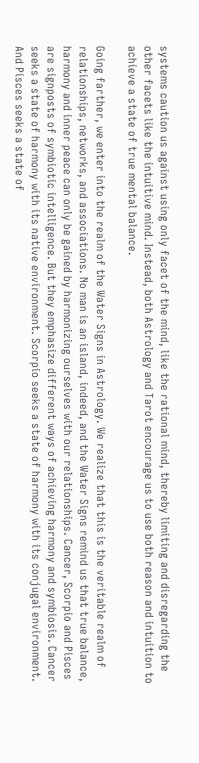systems caution us against using only facet of the mind, like the rational mind, thereby limiting and disregarding the other facets like the intuitive mind. Instead, both Astrology and Tarot encourage us to use both reason and intuition to achieve a state of true mental balance.

Going farther, we enter into the realm of the Water Signs in Astrology. We realize that this is the veritable realm of relationships, networks, and associations. No man is an island, indeed, and the Water Signs remind us that true balance, harmony and inner peace can only be gained by harmonizing ourselves with our relationships. Cancer, Scorpio and Pisces are signposts of symbiotic intelligence. But they emphasize different ways of achieving harmony and symbiosis. Cancer seeks a state of harmony with its native environment. Scorpio seeks a state of harmony with its conjugal environment. And Pisces seeks a state of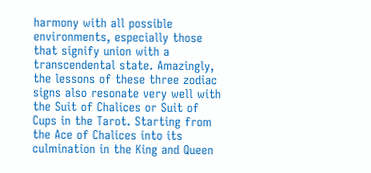harmony with all possible environments, especially those that signify union with a transcendental state. Amazingly, the lessons of these three zodiac signs also resonate very well with the Suit of Chalices or Suit of Cups in the Tarot. Starting from the Ace of Chalices into its culmination in the King and Queen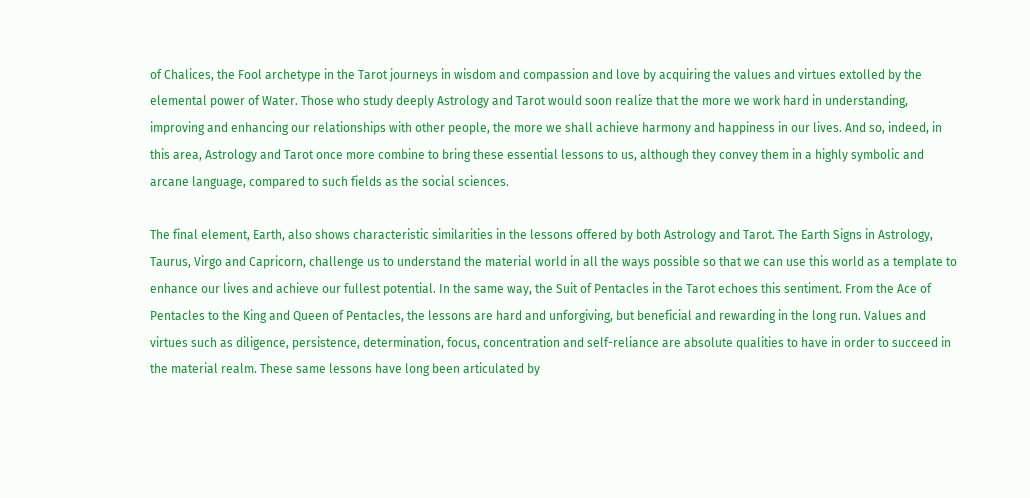of Chalices, the Fool archetype in the Tarot journeys in wisdom and compassion and love by acquiring the values and virtues extolled by the elemental power of Water. Those who study deeply Astrology and Tarot would soon realize that the more we work hard in understanding, improving and enhancing our relationships with other people, the more we shall achieve harmony and happiness in our lives. And so, indeed, in this area, Astrology and Tarot once more combine to bring these essential lessons to us, although they convey them in a highly symbolic and arcane language, compared to such fields as the social sciences.

The final element, Earth, also shows characteristic similarities in the lessons offered by both Astrology and Tarot. The Earth Signs in Astrology, Taurus, Virgo and Capricorn, challenge us to understand the material world in all the ways possible so that we can use this world as a template to enhance our lives and achieve our fullest potential. In the same way, the Suit of Pentacles in the Tarot echoes this sentiment. From the Ace of Pentacles to the King and Queen of Pentacles, the lessons are hard and unforgiving, but beneficial and rewarding in the long run. Values and virtues such as diligence, persistence, determination, focus, concentration and self-reliance are absolute qualities to have in order to succeed in the material realm. These same lessons have long been articulated by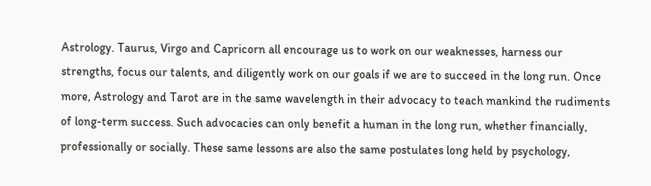Astrology. Taurus, Virgo and Capricorn all encourage us to work on our weaknesses, harness our strengths, focus our talents, and diligently work on our goals if we are to succeed in the long run. Once more, Astrology and Tarot are in the same wavelength in their advocacy to teach mankind the rudiments of long-term success. Such advocacies can only benefit a human in the long run, whether financially, professionally or socially. These same lessons are also the same postulates long held by psychology,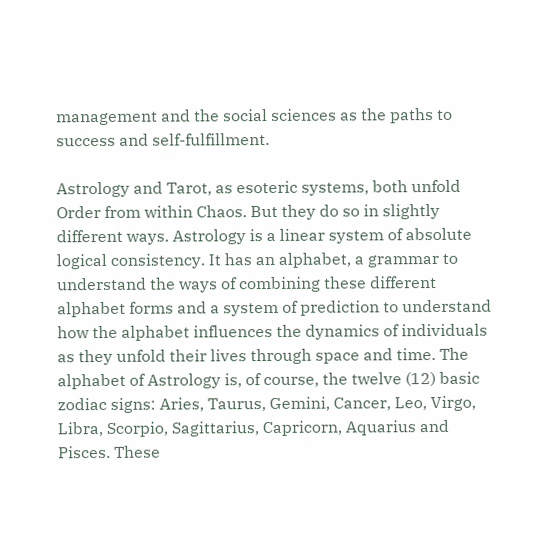management and the social sciences as the paths to success and self-fulfillment.

Astrology and Tarot, as esoteric systems, both unfold Order from within Chaos. But they do so in slightly different ways. Astrology is a linear system of absolute logical consistency. It has an alphabet, a grammar to understand the ways of combining these different alphabet forms and a system of prediction to understand how the alphabet influences the dynamics of individuals as they unfold their lives through space and time. The alphabet of Astrology is, of course, the twelve (12) basic zodiac signs: Aries, Taurus, Gemini, Cancer, Leo, Virgo, Libra, Scorpio, Sagittarius, Capricorn, Aquarius and Pisces. These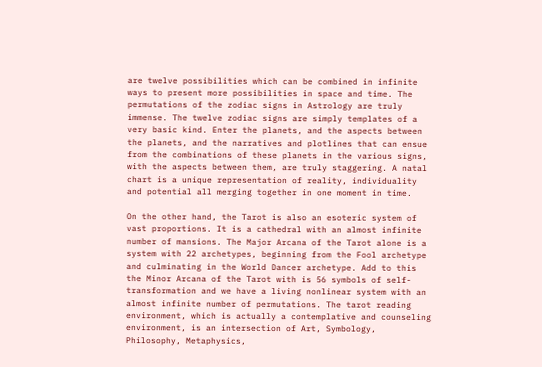are twelve possibilities which can be combined in infinite ways to present more possibilities in space and time. The permutations of the zodiac signs in Astrology are truly immense. The twelve zodiac signs are simply templates of a very basic kind. Enter the planets, and the aspects between the planets, and the narratives and plotlines that can ensue from the combinations of these planets in the various signs, with the aspects between them, are truly staggering. A natal chart is a unique representation of reality, individuality and potential all merging together in one moment in time.

On the other hand, the Tarot is also an esoteric system of vast proportions. It is a cathedral with an almost infinite number of mansions. The Major Arcana of the Tarot alone is a system with 22 archetypes, beginning from the Fool archetype and culminating in the World Dancer archetype. Add to this the Minor Arcana of the Tarot with is 56 symbols of self-transformation and we have a living nonlinear system with an almost infinite number of permutations. The tarot reading environment, which is actually a contemplative and counseling environment, is an intersection of Art, Symbology, Philosophy, Metaphysics,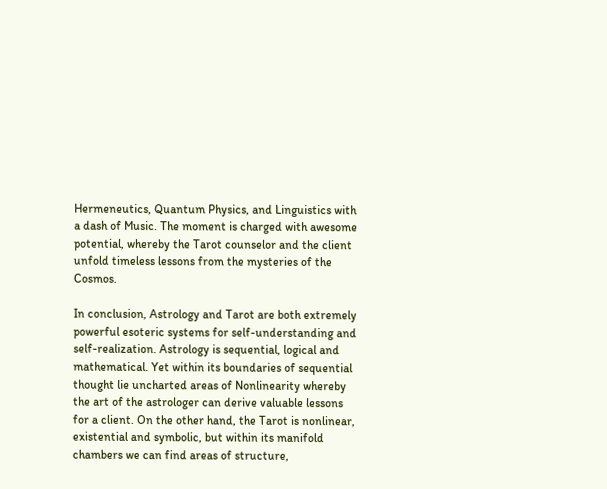Hermeneutics, Quantum Physics, and Linguistics with a dash of Music. The moment is charged with awesome potential, whereby the Tarot counselor and the client unfold timeless lessons from the mysteries of the Cosmos.

In conclusion, Astrology and Tarot are both extremely powerful esoteric systems for self-understanding and self-realization. Astrology is sequential, logical and mathematical. Yet within its boundaries of sequential thought lie uncharted areas of Nonlinearity whereby the art of the astrologer can derive valuable lessons for a client. On the other hand, the Tarot is nonlinear, existential and symbolic, but within its manifold chambers we can find areas of structure,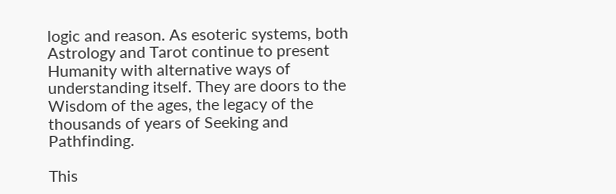logic and reason. As esoteric systems, both Astrology and Tarot continue to present Humanity with alternative ways of understanding itself. They are doors to the Wisdom of the ages, the legacy of the thousands of years of Seeking and Pathfinding.

This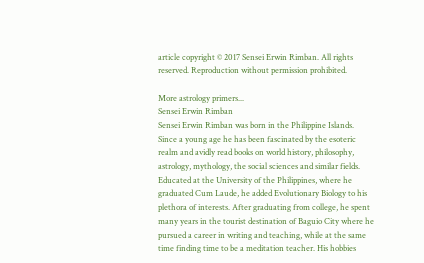article copyright © 2017 Sensei Erwin Rimban. All rights reserved. Reproduction without permission prohibited.

More astrology primers...
Sensei Erwin Rimban
Sensei Erwin Rimban was born in the Philippine Islands. Since a young age he has been fascinated by the esoteric realm and avidly read books on world history, philosophy, astrology, mythology, the social sciences and similar fields. Educated at the University of the Philippines, where he graduated Cum Laude, he added Evolutionary Biology to his plethora of interests. After graduating from college, he spent many years in the tourist destination of Baguio City where he pursued a career in writing and teaching, while at the same time finding time to be a meditation teacher. His hobbies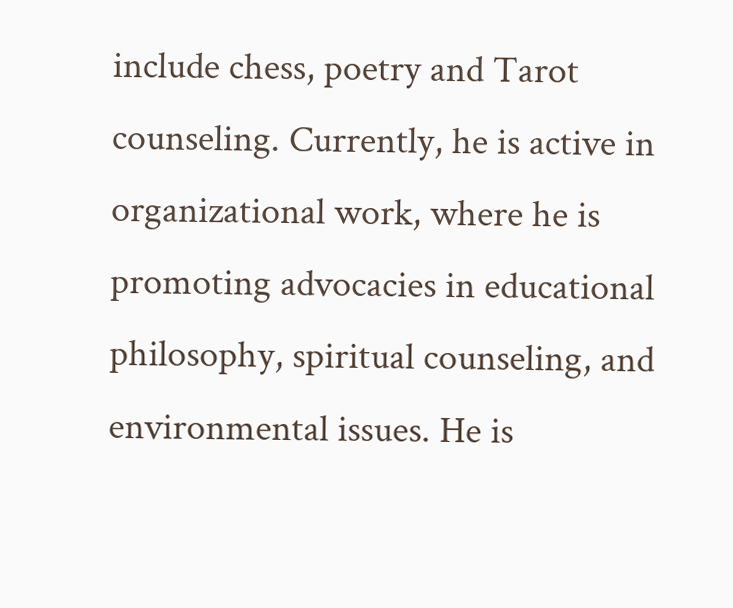include chess, poetry and Tarot counseling. Currently, he is active in organizational work, where he is promoting advocacies in educational philosophy, spiritual counseling, and environmental issues. He is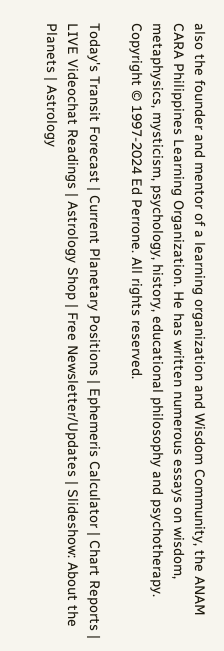also the founder and mentor of a learning organization and Wisdom Community, the ANAM CARA Philippines Learning Organization. He has written numerous essays on wisdom, metaphysics, mysticism, psychology, history, educational philosophy and psychotherapy.
Copyright © 1997-2024 Ed Perrone. All rights reserved.

Today's Transit Forecast | Current Planetary Positions | Ephemeris Calculator | Chart Reports | LIVE Videochat Readings | Astrology Shop | Free Newsletter/Updates | Slideshow: About the Planets | Astrology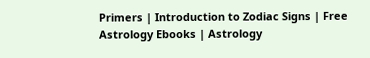Primers | Introduction to Zodiac Signs | Free Astrology Ebooks | Astrology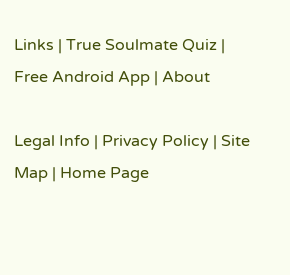Links | True Soulmate Quiz | Free Android App | About

Legal Info | Privacy Policy | Site Map | Home Page